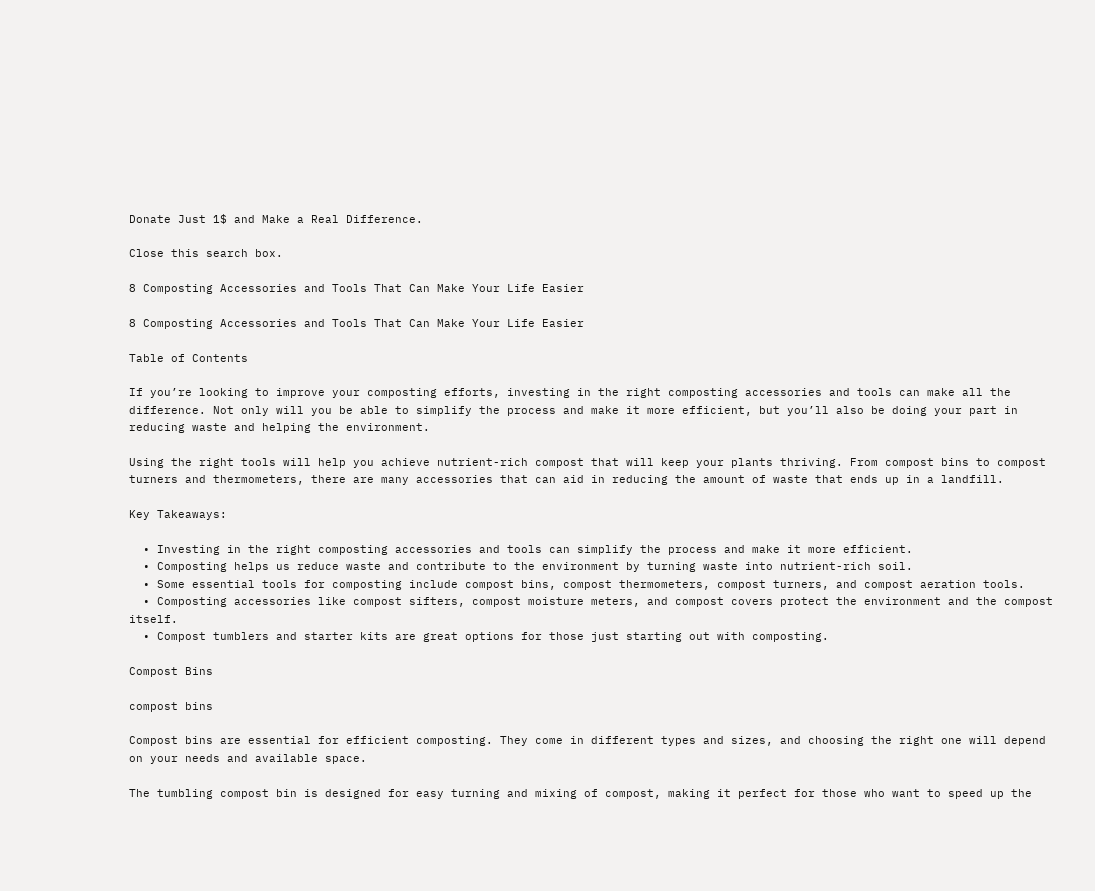Donate Just 1$ and Make a Real Difference.

Close this search box.

8 Composting Accessories and Tools That Can Make Your Life Easier

8 Composting Accessories and Tools That Can Make Your Life Easier

Table of Contents

If you’re looking to improve your composting efforts, investing in the right composting accessories and tools can make all the difference. Not only will you be able to simplify the process and make it more efficient, but you’ll also be doing your part in reducing waste and helping the environment.

Using the right tools will help you achieve nutrient-rich compost that will keep your plants thriving. From compost bins to compost turners and thermometers, there are many accessories that can aid in reducing the amount of waste that ends up in a landfill.

Key Takeaways:

  • Investing in the right composting accessories and tools can simplify the process and make it more efficient.
  • Composting helps us reduce waste and contribute to the environment by turning waste into nutrient-rich soil.
  • Some essential tools for composting include compost bins, compost thermometers, compost turners, and compost aeration tools.
  • Composting accessories like compost sifters, compost moisture meters, and compost covers protect the environment and the compost itself.
  • Compost tumblers and starter kits are great options for those just starting out with composting.

Compost Bins

compost bins

Compost bins are essential for efficient composting. They come in different types and sizes, and choosing the right one will depend on your needs and available space.

The tumbling compost bin is designed for easy turning and mixing of compost, making it perfect for those who want to speed up the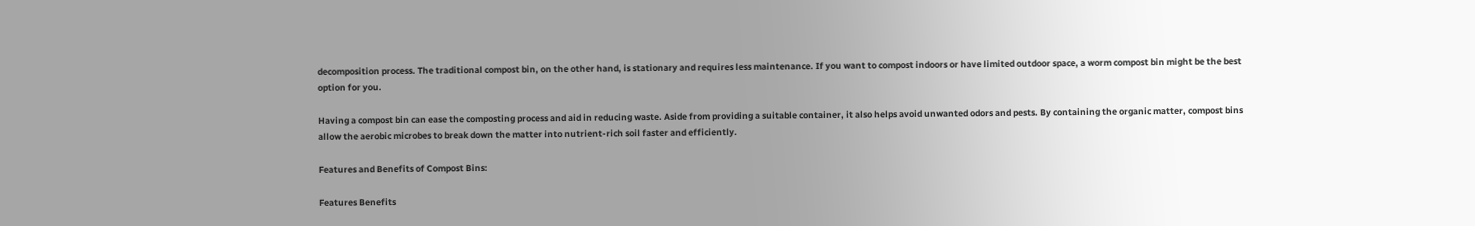decomposition process. The traditional compost bin, on the other hand, is stationary and requires less maintenance. If you want to compost indoors or have limited outdoor space, a worm compost bin might be the best option for you.

Having a compost bin can ease the composting process and aid in reducing waste. Aside from providing a suitable container, it also helps avoid unwanted odors and pests. By containing the organic matter, compost bins allow the aerobic microbes to break down the matter into nutrient-rich soil faster and efficiently.

Features and Benefits of Compost Bins:

Features Benefits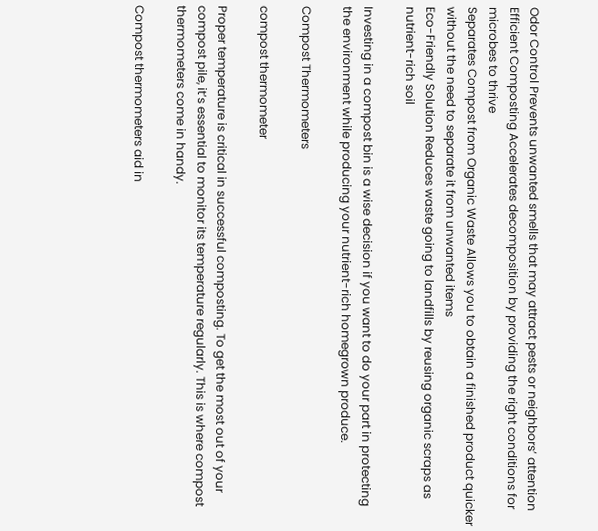Odor Control Prevents unwanted smells that may attract pests or neighbors’ attention
Efficient Composting Accelerates decomposition by providing the right conditions for microbes to thrive
Separates Compost from Organic Waste Allows you to obtain a finished product quicker without the need to separate it from unwanted items
Eco-Friendly Solution Reduces waste going to landfills by reusing organic scraps as nutrient-rich soil

Investing in a compost bin is a wise decision if you want to do your part in protecting the environment while producing your nutrient-rich homegrown produce.

Compost Thermometers

compost thermometer

Proper temperature is critical in successful composting. To get the most out of your compost pile, it’s essential to monitor its temperature regularly. This is where compost thermometers come in handy.

Compost thermometers aid in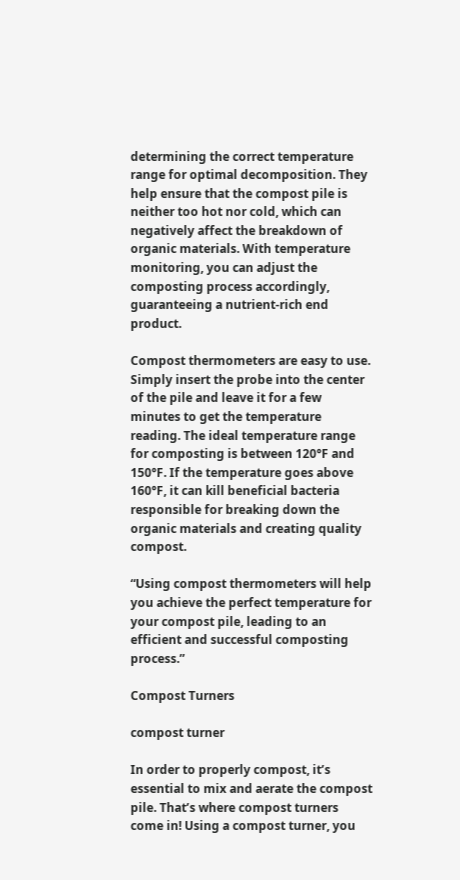determining the correct temperature range for optimal decomposition. They help ensure that the compost pile is neither too hot nor cold, which can negatively affect the breakdown of organic materials. With temperature monitoring, you can adjust the composting process accordingly, guaranteeing a nutrient-rich end product.

Compost thermometers are easy to use. Simply insert the probe into the center of the pile and leave it for a few minutes to get the temperature reading. The ideal temperature range for composting is between 120°F and 150°F. If the temperature goes above 160°F, it can kill beneficial bacteria responsible for breaking down the organic materials and creating quality compost.

“Using compost thermometers will help you achieve the perfect temperature for your compost pile, leading to an efficient and successful composting process.”

Compost Turners

compost turner

In order to properly compost, it’s essential to mix and aerate the compost pile. That’s where compost turners come in! Using a compost turner, you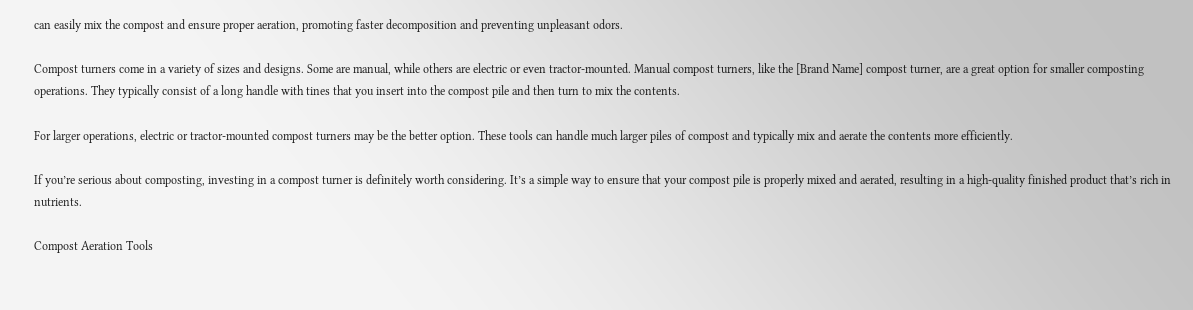can easily mix the compost and ensure proper aeration, promoting faster decomposition and preventing unpleasant odors.

Compost turners come in a variety of sizes and designs. Some are manual, while others are electric or even tractor-mounted. Manual compost turners, like the [Brand Name] compost turner, are a great option for smaller composting operations. They typically consist of a long handle with tines that you insert into the compost pile and then turn to mix the contents.

For larger operations, electric or tractor-mounted compost turners may be the better option. These tools can handle much larger piles of compost and typically mix and aerate the contents more efficiently.

If you’re serious about composting, investing in a compost turner is definitely worth considering. It’s a simple way to ensure that your compost pile is properly mixed and aerated, resulting in a high-quality finished product that’s rich in nutrients.

Compost Aeration Tools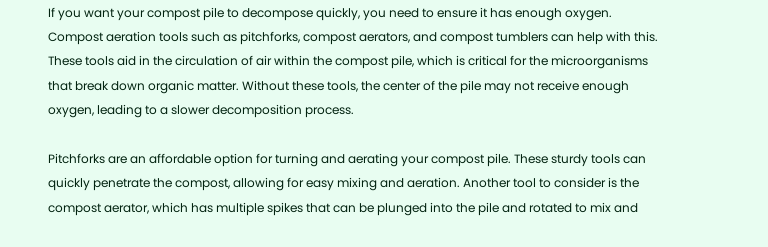If you want your compost pile to decompose quickly, you need to ensure it has enough oxygen. Compost aeration tools such as pitchforks, compost aerators, and compost tumblers can help with this. These tools aid in the circulation of air within the compost pile, which is critical for the microorganisms that break down organic matter. Without these tools, the center of the pile may not receive enough oxygen, leading to a slower decomposition process.

Pitchforks are an affordable option for turning and aerating your compost pile. These sturdy tools can quickly penetrate the compost, allowing for easy mixing and aeration. Another tool to consider is the compost aerator, which has multiple spikes that can be plunged into the pile and rotated to mix and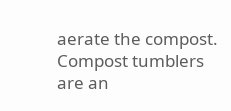aerate the compost. Compost tumblers are an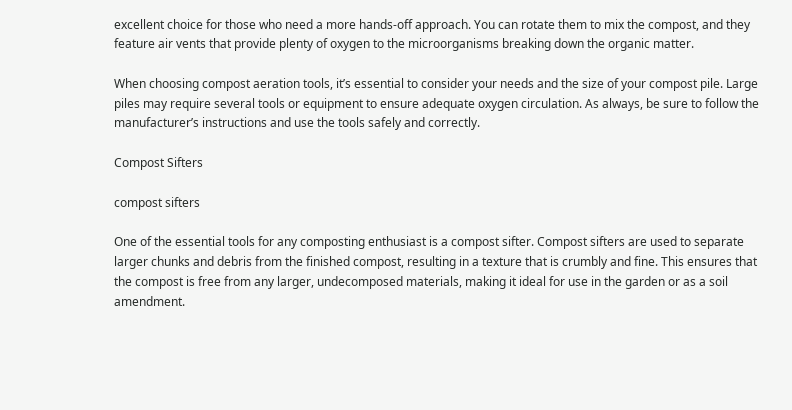excellent choice for those who need a more hands-off approach. You can rotate them to mix the compost, and they feature air vents that provide plenty of oxygen to the microorganisms breaking down the organic matter.

When choosing compost aeration tools, it’s essential to consider your needs and the size of your compost pile. Large piles may require several tools or equipment to ensure adequate oxygen circulation. As always, be sure to follow the manufacturer’s instructions and use the tools safely and correctly.

Compost Sifters

compost sifters

One of the essential tools for any composting enthusiast is a compost sifter. Compost sifters are used to separate larger chunks and debris from the finished compost, resulting in a texture that is crumbly and fine. This ensures that the compost is free from any larger, undecomposed materials, making it ideal for use in the garden or as a soil amendment.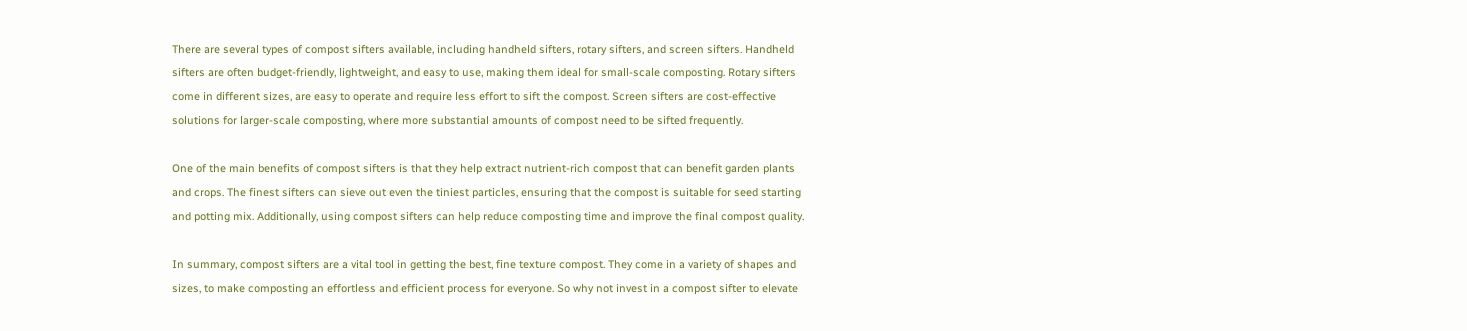There are several types of compost sifters available, including handheld sifters, rotary sifters, and screen sifters. Handheld sifters are often budget-friendly, lightweight, and easy to use, making them ideal for small-scale composting. Rotary sifters come in different sizes, are easy to operate and require less effort to sift the compost. Screen sifters are cost-effective solutions for larger-scale composting, where more substantial amounts of compost need to be sifted frequently.

One of the main benefits of compost sifters is that they help extract nutrient-rich compost that can benefit garden plants and crops. The finest sifters can sieve out even the tiniest particles, ensuring that the compost is suitable for seed starting and potting mix. Additionally, using compost sifters can help reduce composting time and improve the final compost quality.

In summary, compost sifters are a vital tool in getting the best, fine texture compost. They come in a variety of shapes and sizes, to make composting an effortless and efficient process for everyone. So why not invest in a compost sifter to elevate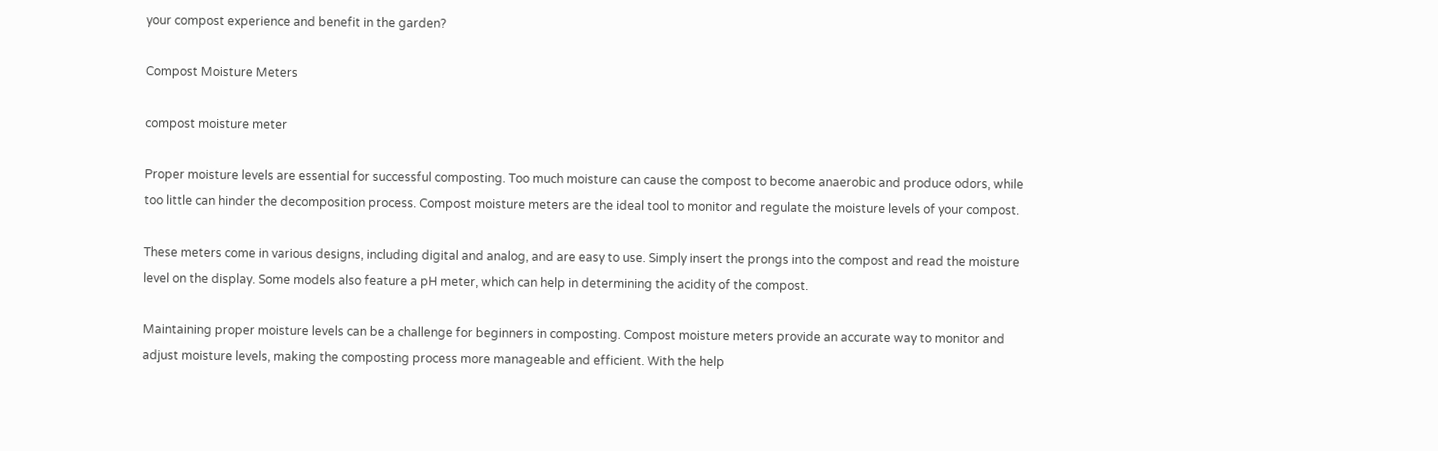your compost experience and benefit in the garden?

Compost Moisture Meters

compost moisture meter

Proper moisture levels are essential for successful composting. Too much moisture can cause the compost to become anaerobic and produce odors, while too little can hinder the decomposition process. Compost moisture meters are the ideal tool to monitor and regulate the moisture levels of your compost.

These meters come in various designs, including digital and analog, and are easy to use. Simply insert the prongs into the compost and read the moisture level on the display. Some models also feature a pH meter, which can help in determining the acidity of the compost.

Maintaining proper moisture levels can be a challenge for beginners in composting. Compost moisture meters provide an accurate way to monitor and adjust moisture levels, making the composting process more manageable and efficient. With the help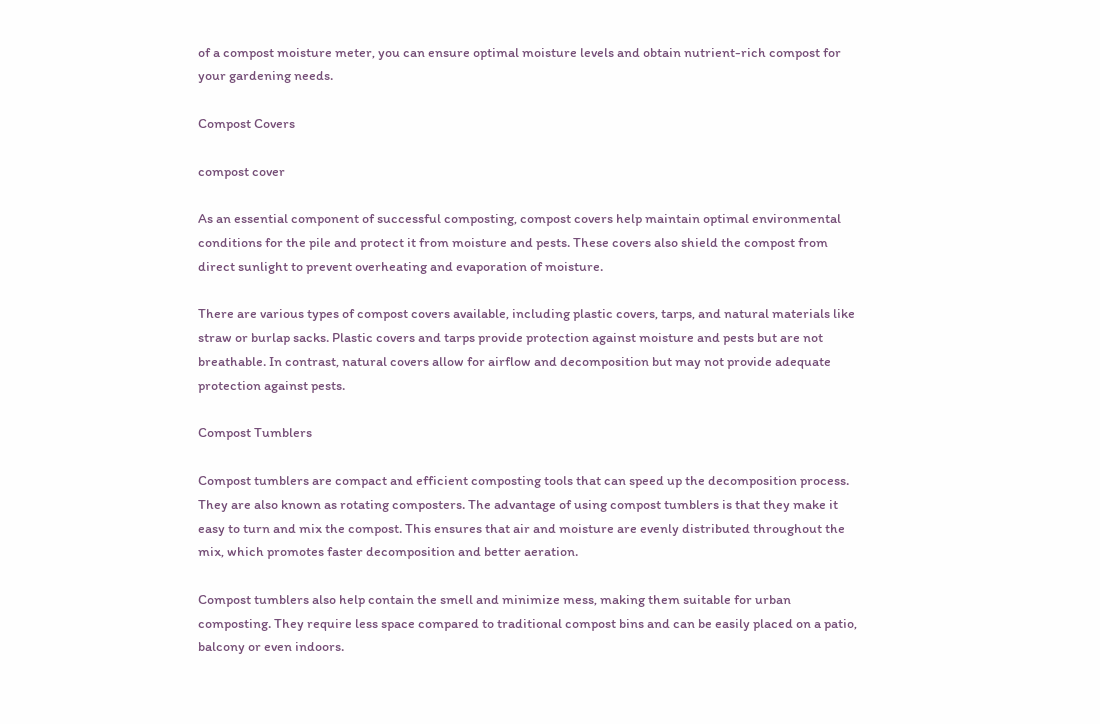of a compost moisture meter, you can ensure optimal moisture levels and obtain nutrient-rich compost for your gardening needs.

Compost Covers

compost cover

As an essential component of successful composting, compost covers help maintain optimal environmental conditions for the pile and protect it from moisture and pests. These covers also shield the compost from direct sunlight to prevent overheating and evaporation of moisture.

There are various types of compost covers available, including plastic covers, tarps, and natural materials like straw or burlap sacks. Plastic covers and tarps provide protection against moisture and pests but are not breathable. In contrast, natural covers allow for airflow and decomposition but may not provide adequate protection against pests.

Compost Tumblers

Compost tumblers are compact and efficient composting tools that can speed up the decomposition process. They are also known as rotating composters. The advantage of using compost tumblers is that they make it easy to turn and mix the compost. This ensures that air and moisture are evenly distributed throughout the mix, which promotes faster decomposition and better aeration.

Compost tumblers also help contain the smell and minimize mess, making them suitable for urban composting. They require less space compared to traditional compost bins and can be easily placed on a patio, balcony or even indoors.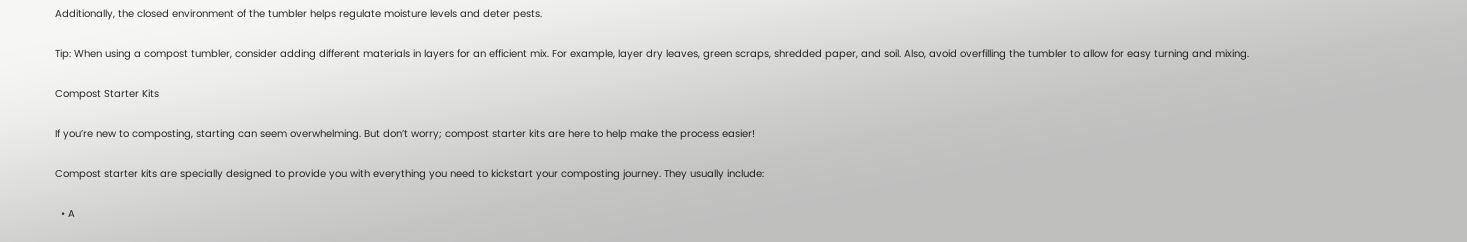Additionally, the closed environment of the tumbler helps regulate moisture levels and deter pests.

Tip: When using a compost tumbler, consider adding different materials in layers for an efficient mix. For example, layer dry leaves, green scraps, shredded paper, and soil. Also, avoid overfilling the tumbler to allow for easy turning and mixing.

Compost Starter Kits

If you’re new to composting, starting can seem overwhelming. But don’t worry; compost starter kits are here to help make the process easier!

Compost starter kits are specially designed to provide you with everything you need to kickstart your composting journey. They usually include:

  • A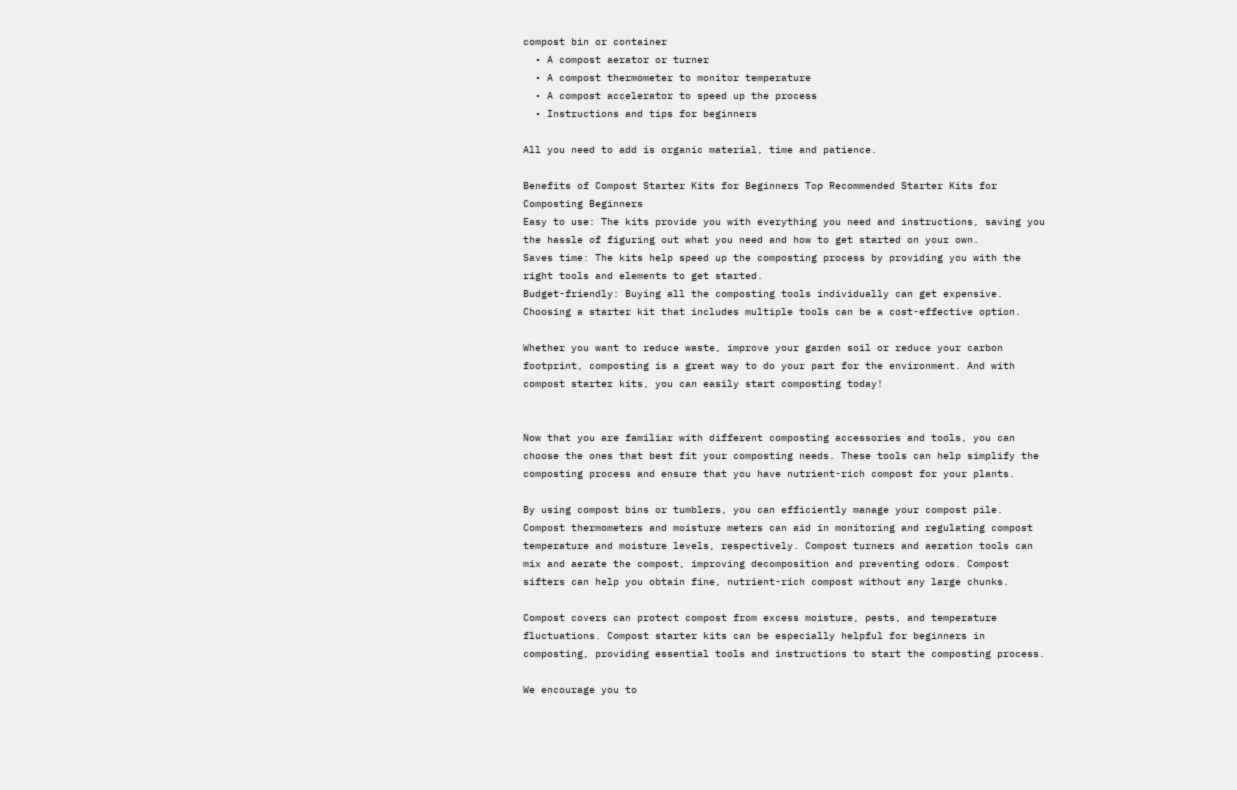compost bin or container
  • A compost aerator or turner
  • A compost thermometer to monitor temperature
  • A compost accelerator to speed up the process
  • Instructions and tips for beginners

All you need to add is organic material, time and patience.

Benefits of Compost Starter Kits for Beginners Top Recommended Starter Kits for Composting Beginners
Easy to use: The kits provide you with everything you need and instructions, saving you the hassle of figuring out what you need and how to get started on your own.
Saves time: The kits help speed up the composting process by providing you with the right tools and elements to get started.
Budget-friendly: Buying all the composting tools individually can get expensive. Choosing a starter kit that includes multiple tools can be a cost-effective option.

Whether you want to reduce waste, improve your garden soil or reduce your carbon footprint, composting is a great way to do your part for the environment. And with compost starter kits, you can easily start composting today!


Now that you are familiar with different composting accessories and tools, you can choose the ones that best fit your composting needs. These tools can help simplify the composting process and ensure that you have nutrient-rich compost for your plants.

By using compost bins or tumblers, you can efficiently manage your compost pile. Compost thermometers and moisture meters can aid in monitoring and regulating compost temperature and moisture levels, respectively. Compost turners and aeration tools can mix and aerate the compost, improving decomposition and preventing odors. Compost sifters can help you obtain fine, nutrient-rich compost without any large chunks.

Compost covers can protect compost from excess moisture, pests, and temperature fluctuations. Compost starter kits can be especially helpful for beginners in composting, providing essential tools and instructions to start the composting process.

We encourage you to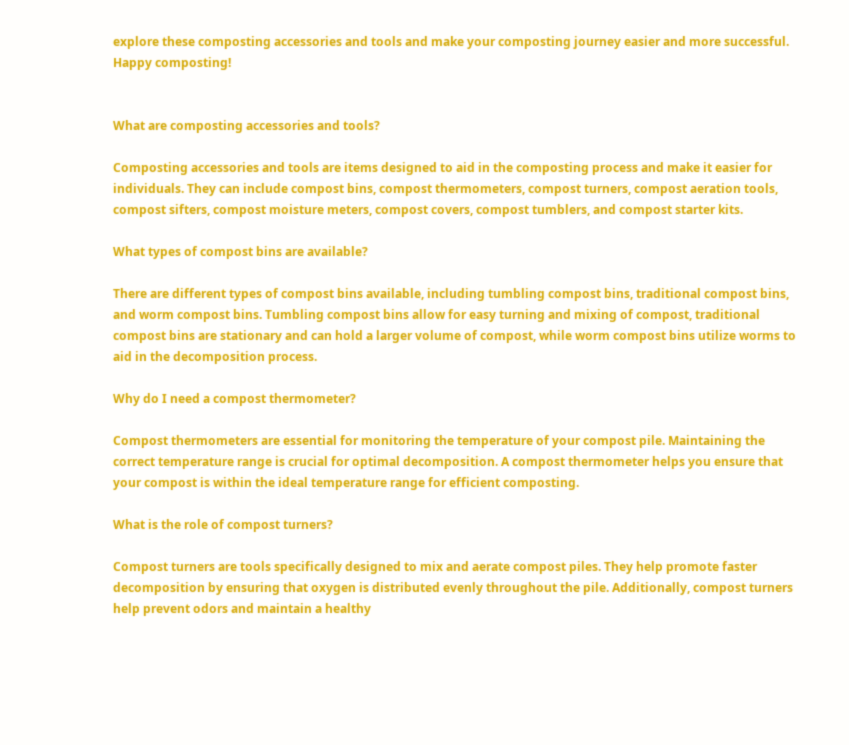explore these composting accessories and tools and make your composting journey easier and more successful. Happy composting!


What are composting accessories and tools?

Composting accessories and tools are items designed to aid in the composting process and make it easier for individuals. They can include compost bins, compost thermometers, compost turners, compost aeration tools, compost sifters, compost moisture meters, compost covers, compost tumblers, and compost starter kits.

What types of compost bins are available?

There are different types of compost bins available, including tumbling compost bins, traditional compost bins, and worm compost bins. Tumbling compost bins allow for easy turning and mixing of compost, traditional compost bins are stationary and can hold a larger volume of compost, while worm compost bins utilize worms to aid in the decomposition process.

Why do I need a compost thermometer?

Compost thermometers are essential for monitoring the temperature of your compost pile. Maintaining the correct temperature range is crucial for optimal decomposition. A compost thermometer helps you ensure that your compost is within the ideal temperature range for efficient composting.

What is the role of compost turners?

Compost turners are tools specifically designed to mix and aerate compost piles. They help promote faster decomposition by ensuring that oxygen is distributed evenly throughout the pile. Additionally, compost turners help prevent odors and maintain a healthy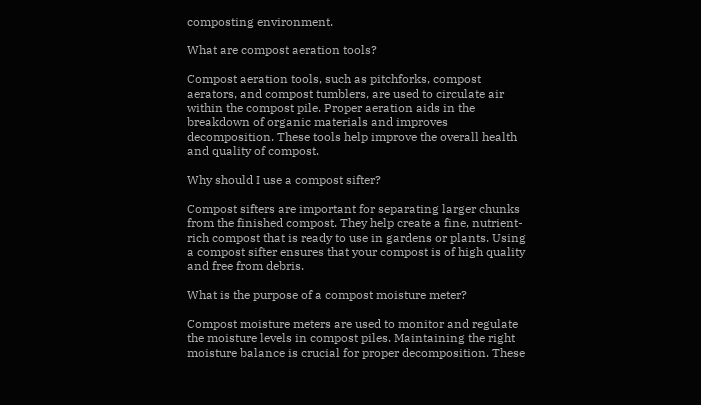composting environment.

What are compost aeration tools?

Compost aeration tools, such as pitchforks, compost aerators, and compost tumblers, are used to circulate air within the compost pile. Proper aeration aids in the breakdown of organic materials and improves decomposition. These tools help improve the overall health and quality of compost.

Why should I use a compost sifter?

Compost sifters are important for separating larger chunks from the finished compost. They help create a fine, nutrient-rich compost that is ready to use in gardens or plants. Using a compost sifter ensures that your compost is of high quality and free from debris.

What is the purpose of a compost moisture meter?

Compost moisture meters are used to monitor and regulate the moisture levels in compost piles. Maintaining the right moisture balance is crucial for proper decomposition. These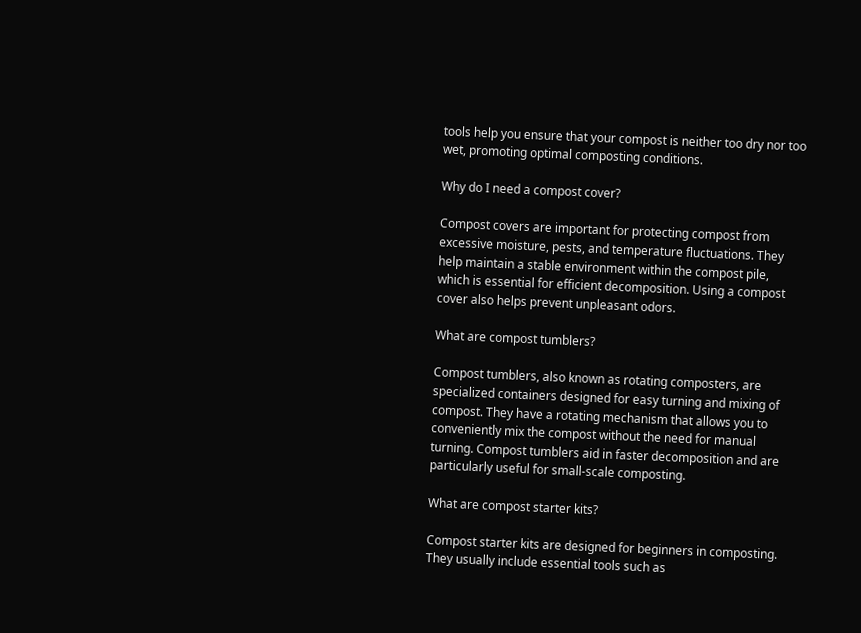tools help you ensure that your compost is neither too dry nor too wet, promoting optimal composting conditions.

Why do I need a compost cover?

Compost covers are important for protecting compost from excessive moisture, pests, and temperature fluctuations. They help maintain a stable environment within the compost pile, which is essential for efficient decomposition. Using a compost cover also helps prevent unpleasant odors.

What are compost tumblers?

Compost tumblers, also known as rotating composters, are specialized containers designed for easy turning and mixing of compost. They have a rotating mechanism that allows you to conveniently mix the compost without the need for manual turning. Compost tumblers aid in faster decomposition and are particularly useful for small-scale composting.

What are compost starter kits?

Compost starter kits are designed for beginners in composting. They usually include essential tools such as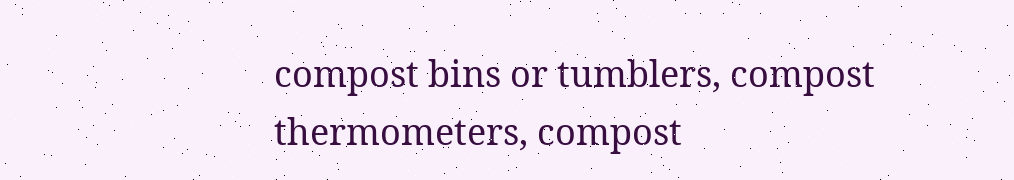compost bins or tumblers, compost thermometers, compost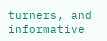turners, and informative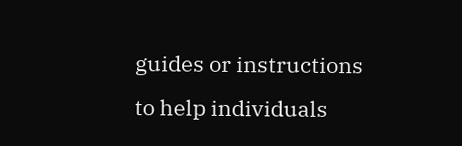guides or instructions to help individuals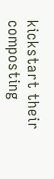kickstart their composting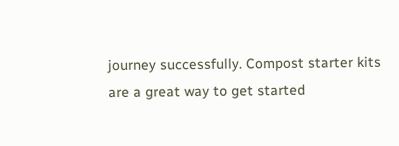journey successfully. Compost starter kits are a great way to get started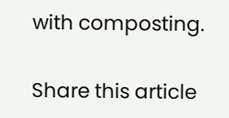with composting.

Share this article